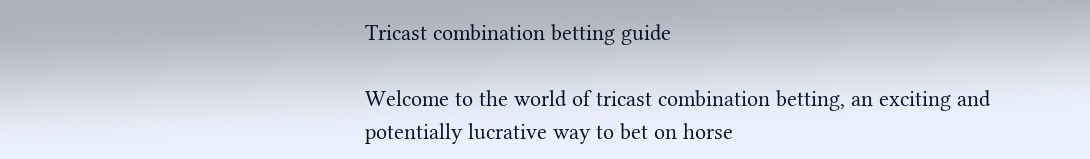Tricast combination betting guide

Welcome to the world of tricast combination betting, an exciting and potentially lucrative way to bet on horse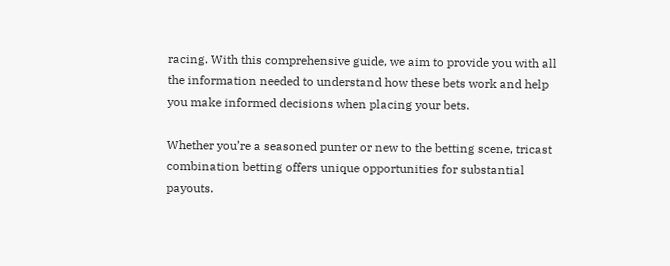racing. With this comprehensive guide, we aim to provide you with all the information needed to understand how these bets work and help you make informed decisions when placing your bets.

Whether you’re a seasoned punter or new to the betting scene, tricast combination betting offers unique opportunities for substantial payouts.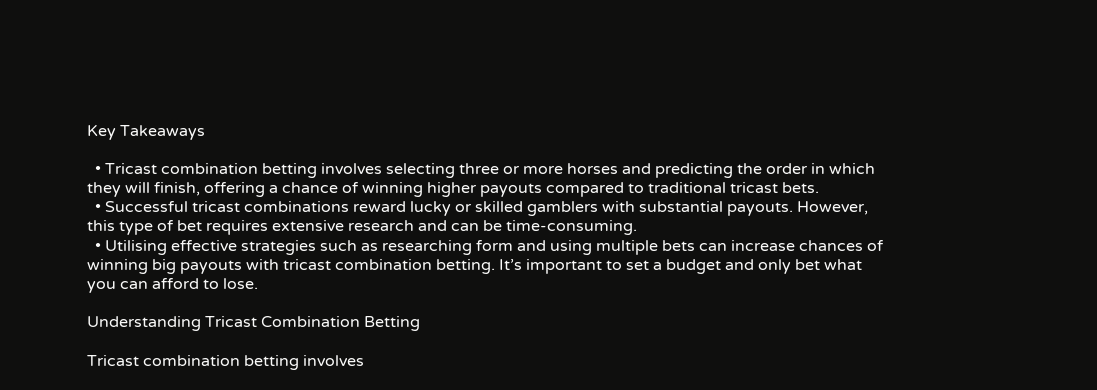Key Takeaways

  • Tricast combination betting involves selecting three or more horses and predicting the order in which they will finish, offering a chance of winning higher payouts compared to traditional tricast bets.
  • Successful tricast combinations reward lucky or skilled gamblers with substantial payouts. However, this type of bet requires extensive research and can be time-consuming.
  • Utilising effective strategies such as researching form and using multiple bets can increase chances of winning big payouts with tricast combination betting. It’s important to set a budget and only bet what you can afford to lose.

Understanding Tricast Combination Betting

Tricast combination betting involves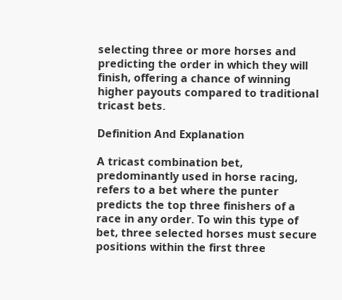selecting three or more horses and predicting the order in which they will finish, offering a chance of winning higher payouts compared to traditional tricast bets.

Definition And Explanation

A tricast combination bet, predominantly used in horse racing, refers to a bet where the punter predicts the top three finishers of a race in any order. To win this type of bet, three selected horses must secure positions within the first three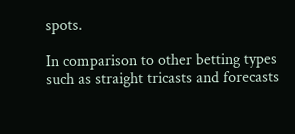spots.

In comparison to other betting types such as straight tricasts and forecasts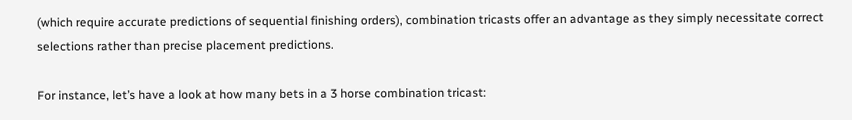(which require accurate predictions of sequential finishing orders), combination tricasts offer an advantage as they simply necessitate correct selections rather than precise placement predictions.

For instance, let’s have a look at how many bets in a 3 horse combination tricast: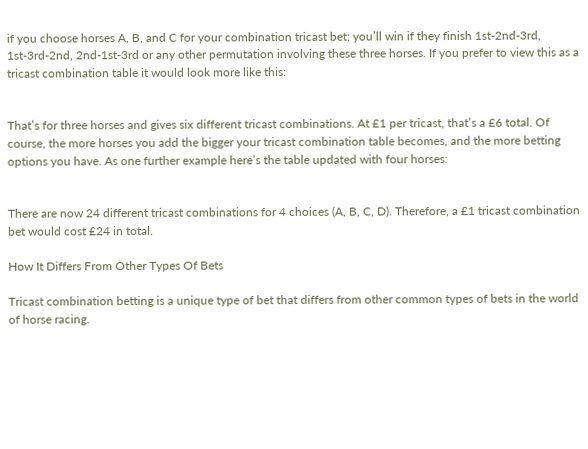if you choose horses A, B, and C for your combination tricast bet; you’ll win if they finish 1st-2nd-3rd, 1st-3rd-2nd, 2nd-1st-3rd or any other permutation involving these three horses. If you prefer to view this as a tricast combination table it would look more like this:


That’s for three horses and gives six different tricast combinations. At £1 per tricast, that’s a £6 total. Of course, the more horses you add the bigger your tricast combination table becomes, and the more betting options you have. As one further example here’s the table updated with four horses:


There are now 24 different tricast combinations for 4 choices (A, B, C, D). Therefore, a £1 tricast combination bet would cost £24 in total.

How It Differs From Other Types Of Bets

Tricast combination betting is a unique type of bet that differs from other common types of bets in the world of horse racing.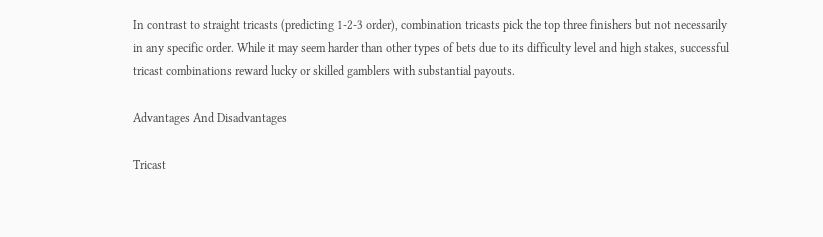In contrast to straight tricasts (predicting 1-2-3 order), combination tricasts pick the top three finishers but not necessarily in any specific order. While it may seem harder than other types of bets due to its difficulty level and high stakes, successful tricast combinations reward lucky or skilled gamblers with substantial payouts.

Advantages And Disadvantages

Tricast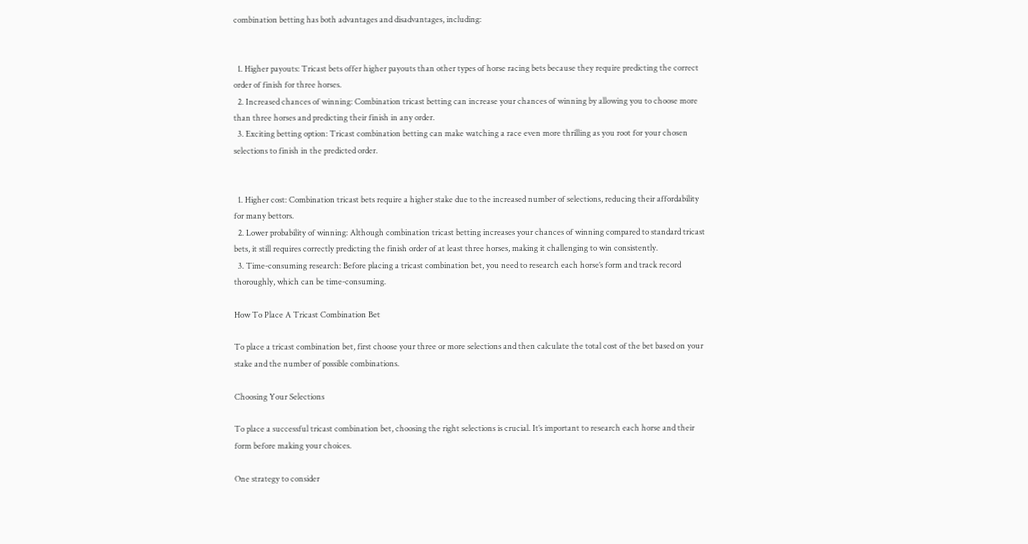combination betting has both advantages and disadvantages, including:


  1. Higher payouts: Tricast bets offer higher payouts than other types of horse racing bets because they require predicting the correct order of finish for three horses.
  2. Increased chances of winning: Combination tricast betting can increase your chances of winning by allowing you to choose more than three horses and predicting their finish in any order.
  3. Exciting betting option: Tricast combination betting can make watching a race even more thrilling as you root for your chosen selections to finish in the predicted order.


  1. Higher cost: Combination tricast bets require a higher stake due to the increased number of selections, reducing their affordability for many bettors.
  2. Lower probability of winning: Although combination tricast betting increases your chances of winning compared to standard tricast bets, it still requires correctly predicting the finish order of at least three horses, making it challenging to win consistently.
  3. Time-consuming research: Before placing a tricast combination bet, you need to research each horse’s form and track record thoroughly, which can be time-consuming.

How To Place A Tricast Combination Bet

To place a tricast combination bet, first choose your three or more selections and then calculate the total cost of the bet based on your stake and the number of possible combinations.

Choosing Your Selections

To place a successful tricast combination bet, choosing the right selections is crucial. It’s important to research each horse and their form before making your choices.

One strategy to consider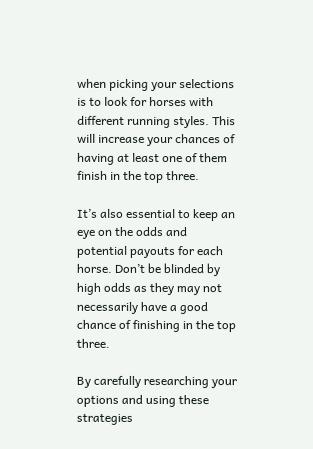when picking your selections is to look for horses with different running styles. This will increase your chances of having at least one of them finish in the top three.

It’s also essential to keep an eye on the odds and potential payouts for each horse. Don’t be blinded by high odds as they may not necessarily have a good chance of finishing in the top three.

By carefully researching your options and using these strategies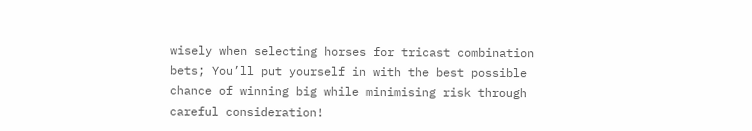wisely when selecting horses for tricast combination bets; You’ll put yourself in with the best possible chance of winning big while minimising risk through careful consideration!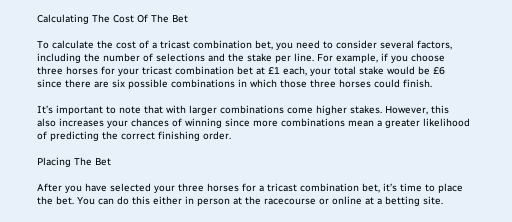Calculating The Cost Of The Bet

To calculate the cost of a tricast combination bet, you need to consider several factors, including the number of selections and the stake per line. For example, if you choose three horses for your tricast combination bet at £1 each, your total stake would be £6 since there are six possible combinations in which those three horses could finish.

It’s important to note that with larger combinations come higher stakes. However, this also increases your chances of winning since more combinations mean a greater likelihood of predicting the correct finishing order.

Placing The Bet

After you have selected your three horses for a tricast combination bet, it’s time to place the bet. You can do this either in person at the racecourse or online at a betting site.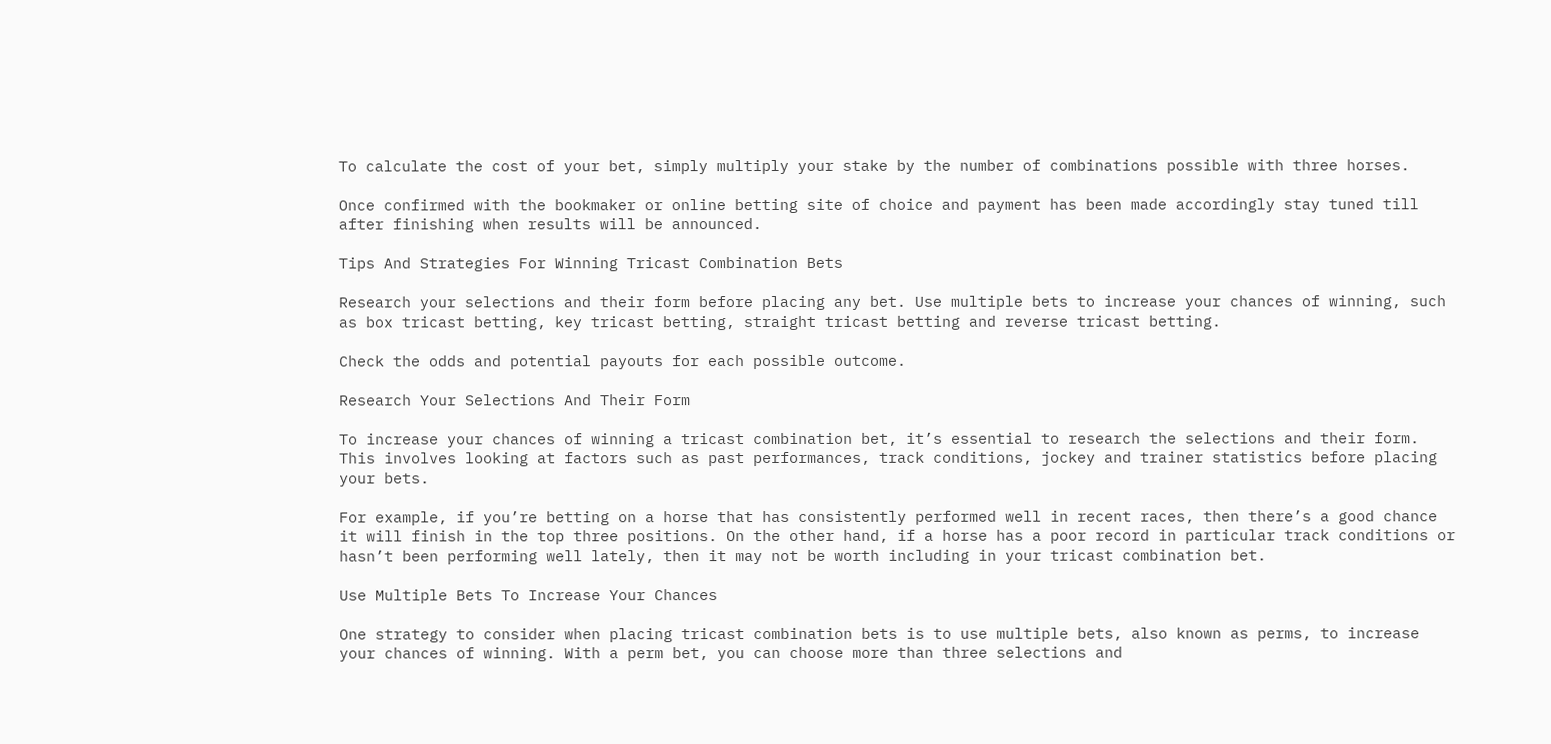To calculate the cost of your bet, simply multiply your stake by the number of combinations possible with three horses.

Once confirmed with the bookmaker or online betting site of choice and payment has been made accordingly stay tuned till after finishing when results will be announced.

Tips And Strategies For Winning Tricast Combination Bets

Research your selections and their form before placing any bet. Use multiple bets to increase your chances of winning, such as box tricast betting, key tricast betting, straight tricast betting and reverse tricast betting.

Check the odds and potential payouts for each possible outcome.

Research Your Selections And Their Form

To increase your chances of winning a tricast combination bet, it’s essential to research the selections and their form. This involves looking at factors such as past performances, track conditions, jockey and trainer statistics before placing your bets.

For example, if you’re betting on a horse that has consistently performed well in recent races, then there’s a good chance it will finish in the top three positions. On the other hand, if a horse has a poor record in particular track conditions or hasn’t been performing well lately, then it may not be worth including in your tricast combination bet.

Use Multiple Bets To Increase Your Chances

One strategy to consider when placing tricast combination bets is to use multiple bets, also known as perms, to increase your chances of winning. With a perm bet, you can choose more than three selections and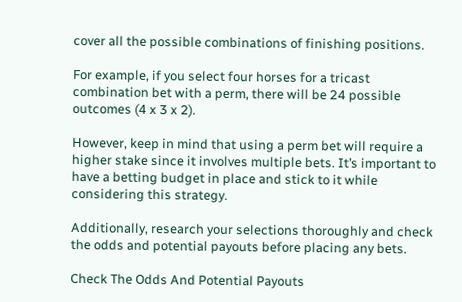cover all the possible combinations of finishing positions.

For example, if you select four horses for a tricast combination bet with a perm, there will be 24 possible outcomes (4 x 3 x 2).

However, keep in mind that using a perm bet will require a higher stake since it involves multiple bets. It’s important to have a betting budget in place and stick to it while considering this strategy.

Additionally, research your selections thoroughly and check the odds and potential payouts before placing any bets.

Check The Odds And Potential Payouts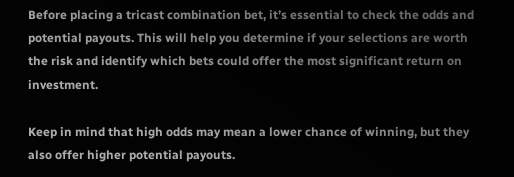Before placing a tricast combination bet, it’s essential to check the odds and potential payouts. This will help you determine if your selections are worth the risk and identify which bets could offer the most significant return on investment.

Keep in mind that high odds may mean a lower chance of winning, but they also offer higher potential payouts.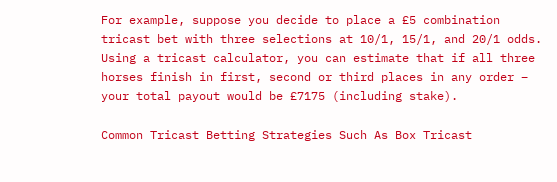For example, suppose you decide to place a £5 combination tricast bet with three selections at 10/1, 15/1, and 20/1 odds. Using a tricast calculator, you can estimate that if all three horses finish in first, second or third places in any order – your total payout would be £7175 (including stake).

Common Tricast Betting Strategies Such As Box Tricast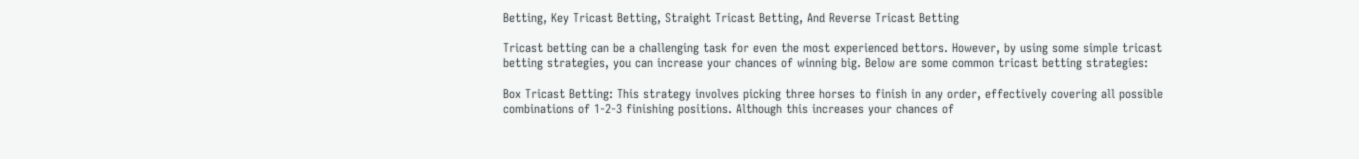Betting, Key Tricast Betting, Straight Tricast Betting, And Reverse Tricast Betting

Tricast betting can be a challenging task for even the most experienced bettors. However, by using some simple tricast betting strategies, you can increase your chances of winning big. Below are some common tricast betting strategies:

Box Tricast Betting: This strategy involves picking three horses to finish in any order, effectively covering all possible combinations of 1-2-3 finishing positions. Although this increases your chances of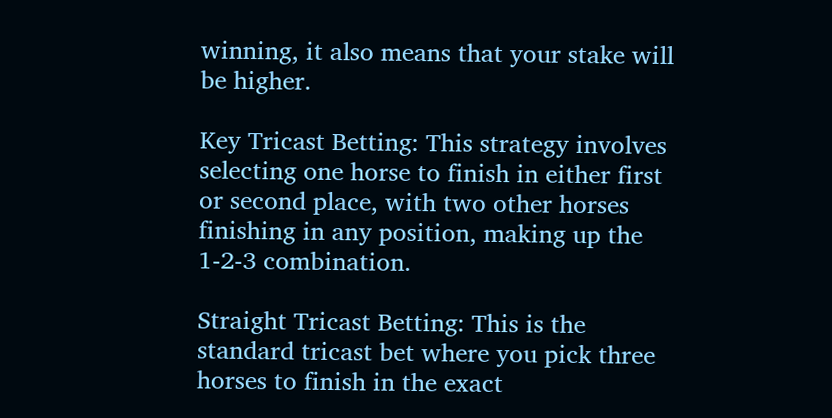winning, it also means that your stake will be higher.

Key Tricast Betting: This strategy involves selecting one horse to finish in either first or second place, with two other horses finishing in any position, making up the 1-2-3 combination.

Straight Tricast Betting: This is the standard tricast bet where you pick three horses to finish in the exact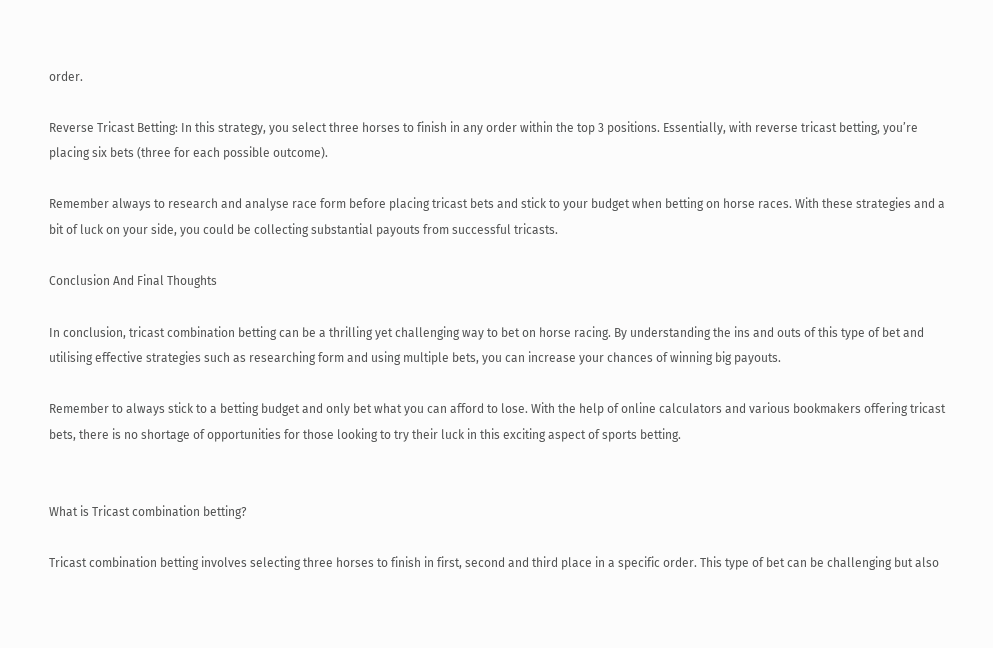order.

Reverse Tricast Betting: In this strategy, you select three horses to finish in any order within the top 3 positions. Essentially, with reverse tricast betting, you’re placing six bets (three for each possible outcome).

Remember always to research and analyse race form before placing tricast bets and stick to your budget when betting on horse races. With these strategies and a bit of luck on your side, you could be collecting substantial payouts from successful tricasts.

Conclusion And Final Thoughts

In conclusion, tricast combination betting can be a thrilling yet challenging way to bet on horse racing. By understanding the ins and outs of this type of bet and utilising effective strategies such as researching form and using multiple bets, you can increase your chances of winning big payouts.

Remember to always stick to a betting budget and only bet what you can afford to lose. With the help of online calculators and various bookmakers offering tricast bets, there is no shortage of opportunities for those looking to try their luck in this exciting aspect of sports betting.


What is Tricast combination betting?

Tricast combination betting involves selecting three horses to finish in first, second and third place in a specific order. This type of bet can be challenging but also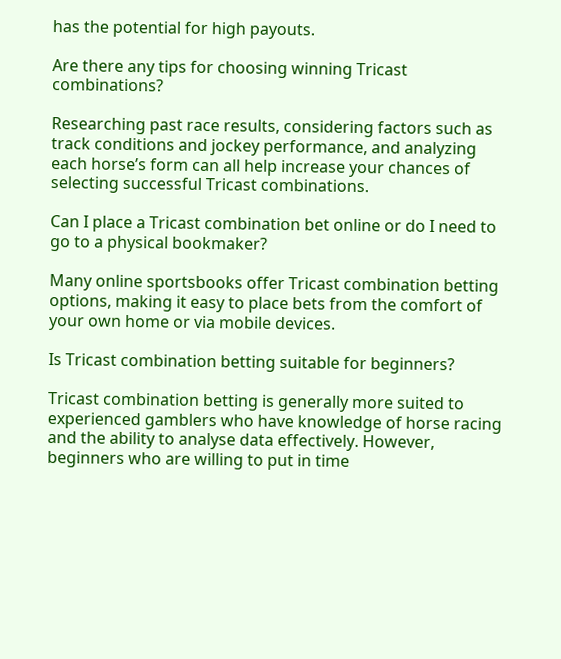has the potential for high payouts.

Are there any tips for choosing winning Tricast combinations?

Researching past race results, considering factors such as track conditions and jockey performance, and analyzing each horse’s form can all help increase your chances of selecting successful Tricast combinations.

Can I place a Tricast combination bet online or do I need to go to a physical bookmaker?

Many online sportsbooks offer Tricast combination betting options, making it easy to place bets from the comfort of your own home or via mobile devices.

Is Tricast combination betting suitable for beginners?

Tricast combination betting is generally more suited to experienced gamblers who have knowledge of horse racing and the ability to analyse data effectively. However, beginners who are willing to put in time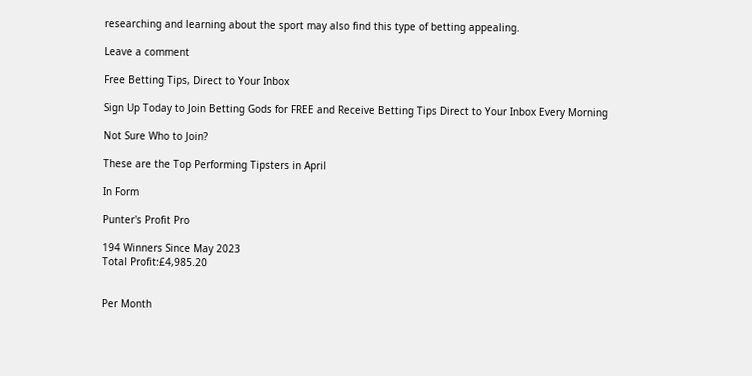researching and learning about the sport may also find this type of betting appealing.

Leave a comment

Free Betting Tips, Direct to Your Inbox

Sign Up Today to Join Betting Gods for FREE and Receive Betting Tips Direct to Your Inbox Every Morning

Not Sure Who to Join?

These are the Top Performing Tipsters in April

In Form

Punter's Profit Pro

194 Winners Since May 2023
Total Profit:£4,985.20


Per Month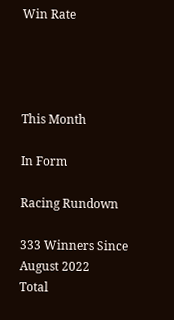Win Rate




This Month

In Form

Racing Rundown

333 Winners Since August 2022
Total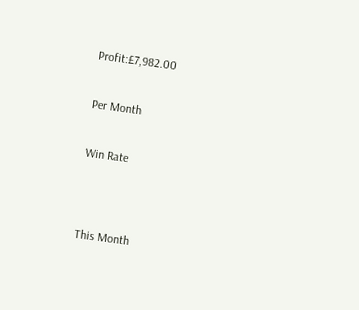Profit:£7,982.00


Per Month


Win Rate




This Month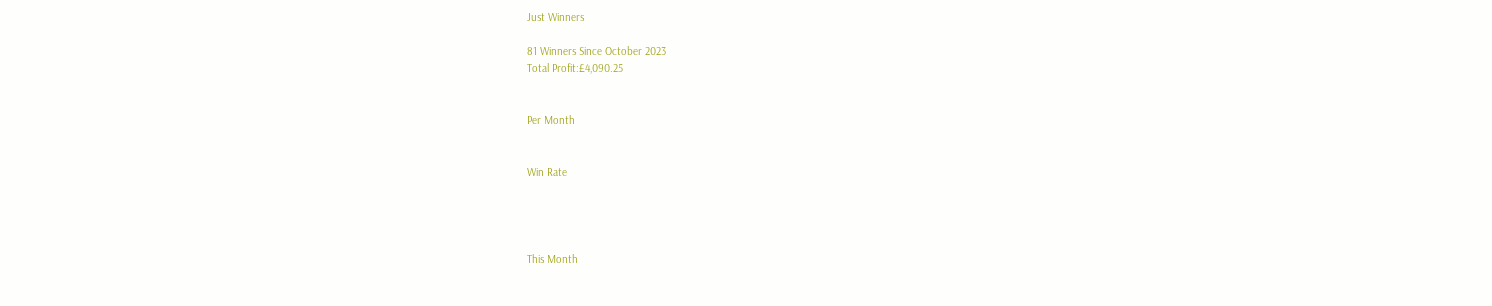Just Winners

81 Winners Since October 2023
Total Profit:£4,090.25


Per Month


Win Rate




This Month